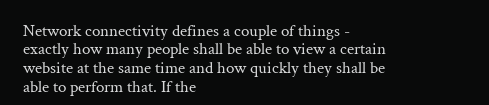Network connectivity defines a couple of things - exactly how many people shall be able to view a certain website at the same time and how quickly they shall be able to perform that. If the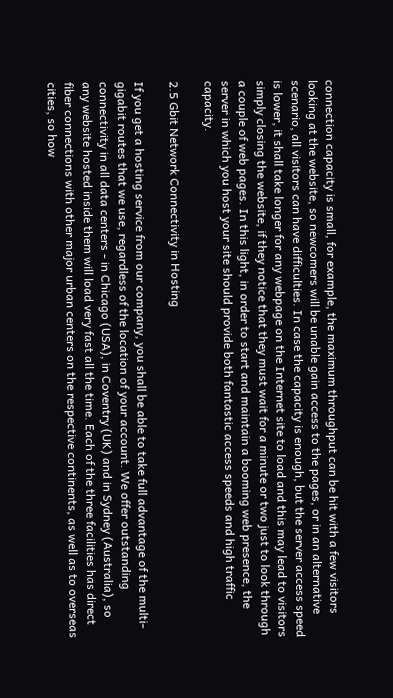connection capacity is small, for example, the maximum throughput can be hit with a few visitors looking at the website, so newcomers will be unable gain access to the pages, or in an alternative scenario, all visitors can have difficulties. In case the capacity is enough, but the server access speed is lower, it shall take longer for any webpage on the Internet site to load and this may lead to visitors simply closing the website, if they notice that they must wait for a minute or two just to look through a couple of web pages. In this light, in order to start and maintain a booming web presence, the server in which you host your site should provide both fantastic access speeds and high traffic capacity.

2.5 Gbit Network Connectivity in Hosting

If you get a hosting service from our company, you shall be able to take full advantage of the multi-gigabit routes that we use, regardless of the location of your account. We offer outstanding connectivity in all data centers - in Chicago (USA), in Coventry (UK) and in Sydney (Australia), so any website hosted inside them will load very fast all the time. Each of the three facilities has direct fiber connections with other major urban centers on the respective continents, as well as to overseas cities, so how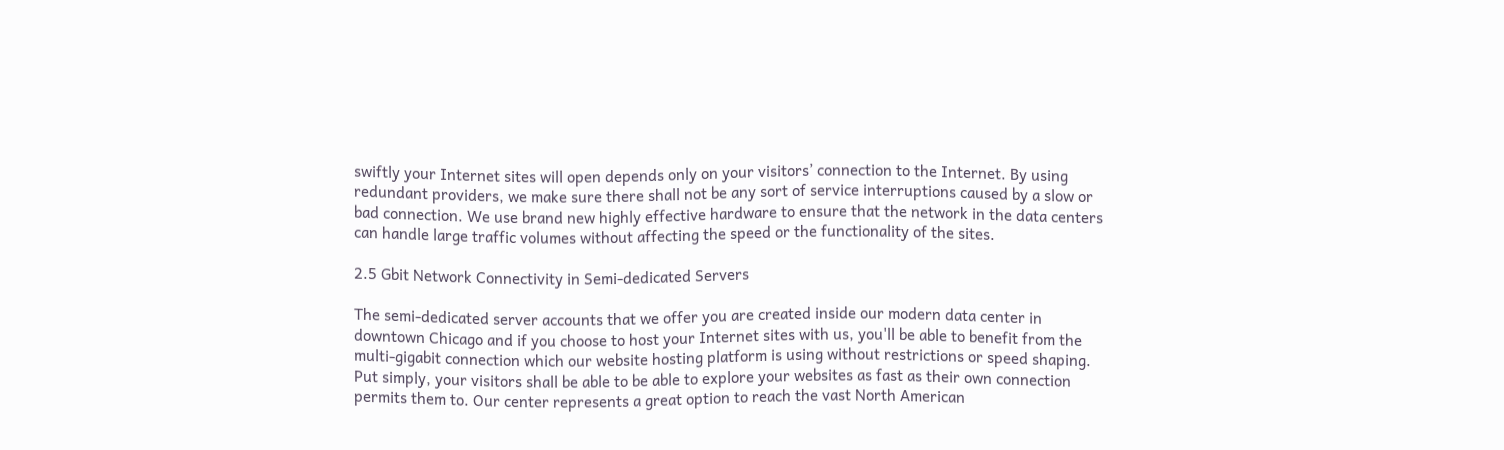swiftly your Internet sites will open depends only on your visitors’ connection to the Internet. By using redundant providers, we make sure there shall not be any sort of service interruptions caused by a slow or bad connection. We use brand new highly effective hardware to ensure that the network in the data centers can handle large traffic volumes without affecting the speed or the functionality of the sites.

2.5 Gbit Network Connectivity in Semi-dedicated Servers

The semi-dedicated server accounts that we offer you are created inside our modern data center in downtown Chicago and if you choose to host your Internet sites with us, you'll be able to benefit from the multi-gigabit connection which our website hosting platform is using without restrictions or speed shaping. Put simply, your visitors shall be able to be able to explore your websites as fast as their own connection permits them to. Our center represents a great option to reach the vast North American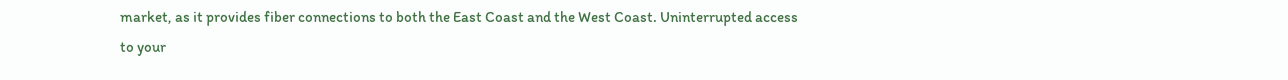market, as it provides fiber connections to both the East Coast and the West Coast. Uninterrupted access to your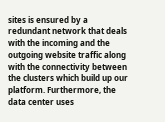sites is ensured by a redundant network that deals with the incoming and the outgoing website traffic along with the connectivity between the clusters which build up our platform. Furthermore, the data center uses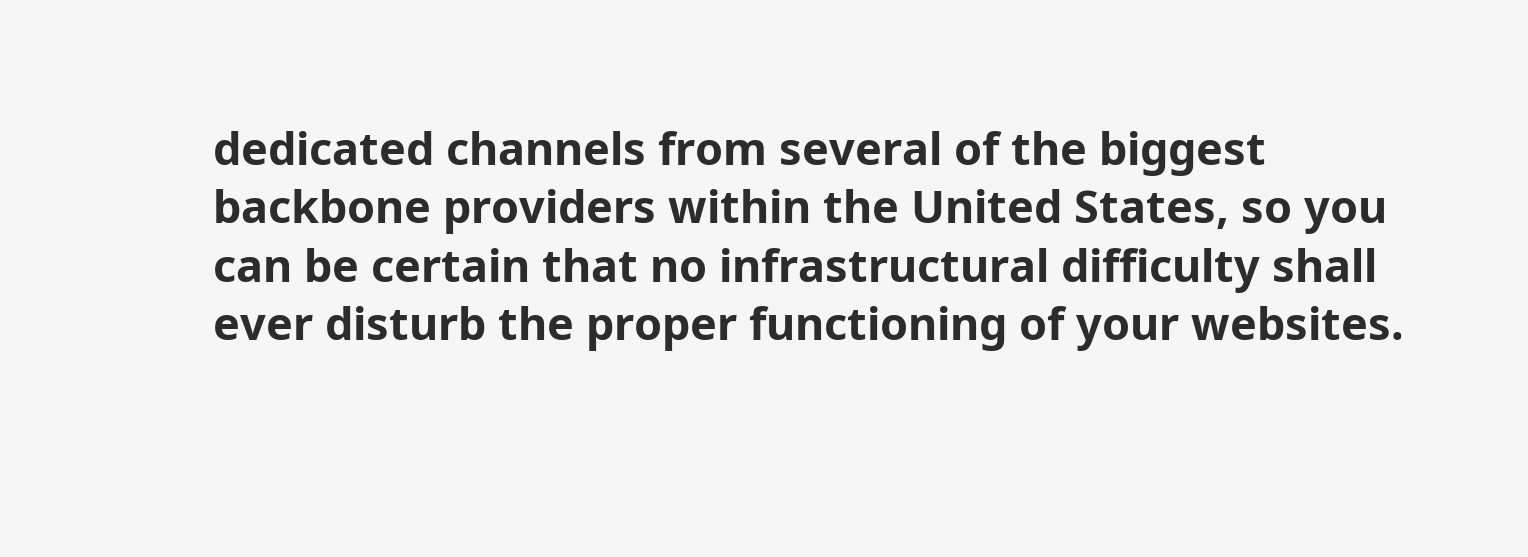dedicated channels from several of the biggest backbone providers within the United States, so you can be certain that no infrastructural difficulty shall ever disturb the proper functioning of your websites.